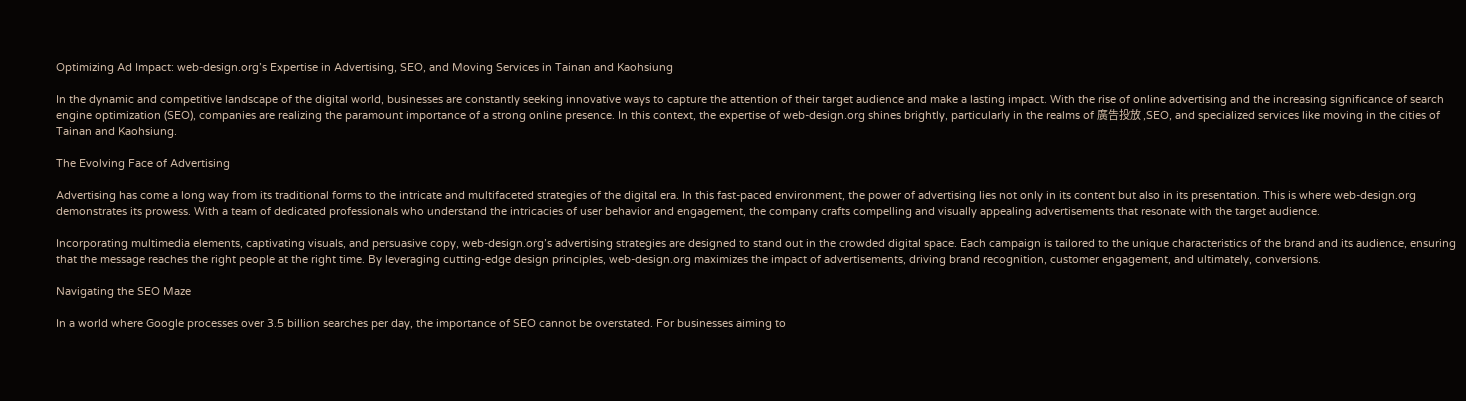Optimizing Ad Impact: web-design.org’s Expertise in Advertising, SEO, and Moving Services in Tainan and Kaohsiung

In the dynamic and competitive landscape of the digital world, businesses are constantly seeking innovative ways to capture the attention of their target audience and make a lasting impact. With the rise of online advertising and the increasing significance of search engine optimization (SEO), companies are realizing the paramount importance of a strong online presence. In this context, the expertise of web-design.org shines brightly, particularly in the realms of 廣告投放 ,SEO, and specialized services like moving in the cities of Tainan and Kaohsiung.

The Evolving Face of Advertising

Advertising has come a long way from its traditional forms to the intricate and multifaceted strategies of the digital era. In this fast-paced environment, the power of advertising lies not only in its content but also in its presentation. This is where web-design.org demonstrates its prowess. With a team of dedicated professionals who understand the intricacies of user behavior and engagement, the company crafts compelling and visually appealing advertisements that resonate with the target audience.

Incorporating multimedia elements, captivating visuals, and persuasive copy, web-design.org’s advertising strategies are designed to stand out in the crowded digital space. Each campaign is tailored to the unique characteristics of the brand and its audience, ensuring that the message reaches the right people at the right time. By leveraging cutting-edge design principles, web-design.org maximizes the impact of advertisements, driving brand recognition, customer engagement, and ultimately, conversions.

Navigating the SEO Maze

In a world where Google processes over 3.5 billion searches per day, the importance of SEO cannot be overstated. For businesses aiming to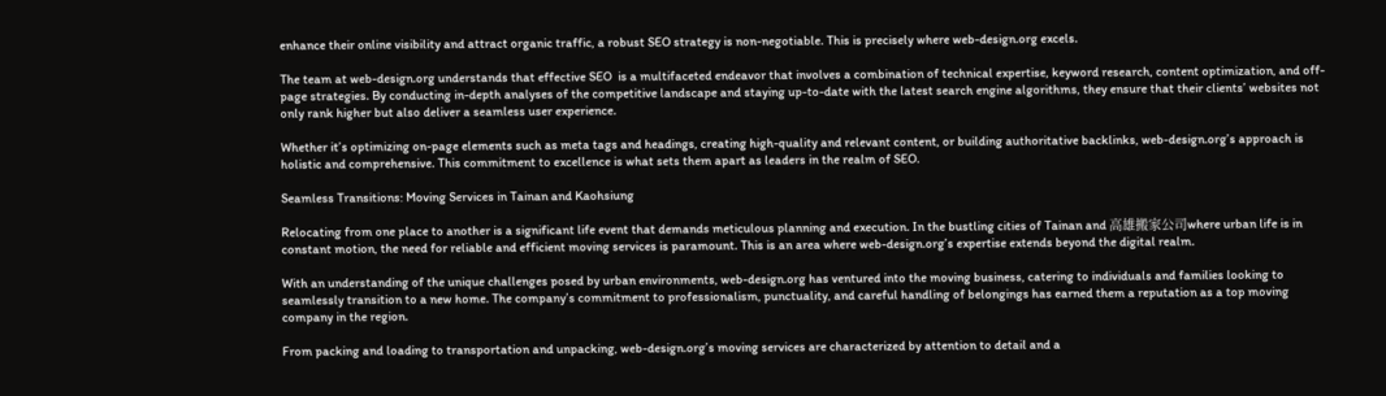enhance their online visibility and attract organic traffic, a robust SEO strategy is non-negotiable. This is precisely where web-design.org excels.

The team at web-design.org understands that effective SEO  is a multifaceted endeavor that involves a combination of technical expertise, keyword research, content optimization, and off-page strategies. By conducting in-depth analyses of the competitive landscape and staying up-to-date with the latest search engine algorithms, they ensure that their clients’ websites not only rank higher but also deliver a seamless user experience.

Whether it’s optimizing on-page elements such as meta tags and headings, creating high-quality and relevant content, or building authoritative backlinks, web-design.org’s approach is holistic and comprehensive. This commitment to excellence is what sets them apart as leaders in the realm of SEO.

Seamless Transitions: Moving Services in Tainan and Kaohsiung

Relocating from one place to another is a significant life event that demands meticulous planning and execution. In the bustling cities of Tainan and 高雄搬家公司where urban life is in constant motion, the need for reliable and efficient moving services is paramount. This is an area where web-design.org’s expertise extends beyond the digital realm.

With an understanding of the unique challenges posed by urban environments, web-design.org has ventured into the moving business, catering to individuals and families looking to seamlessly transition to a new home. The company’s commitment to professionalism, punctuality, and careful handling of belongings has earned them a reputation as a top moving company in the region.

From packing and loading to transportation and unpacking, web-design.org’s moving services are characterized by attention to detail and a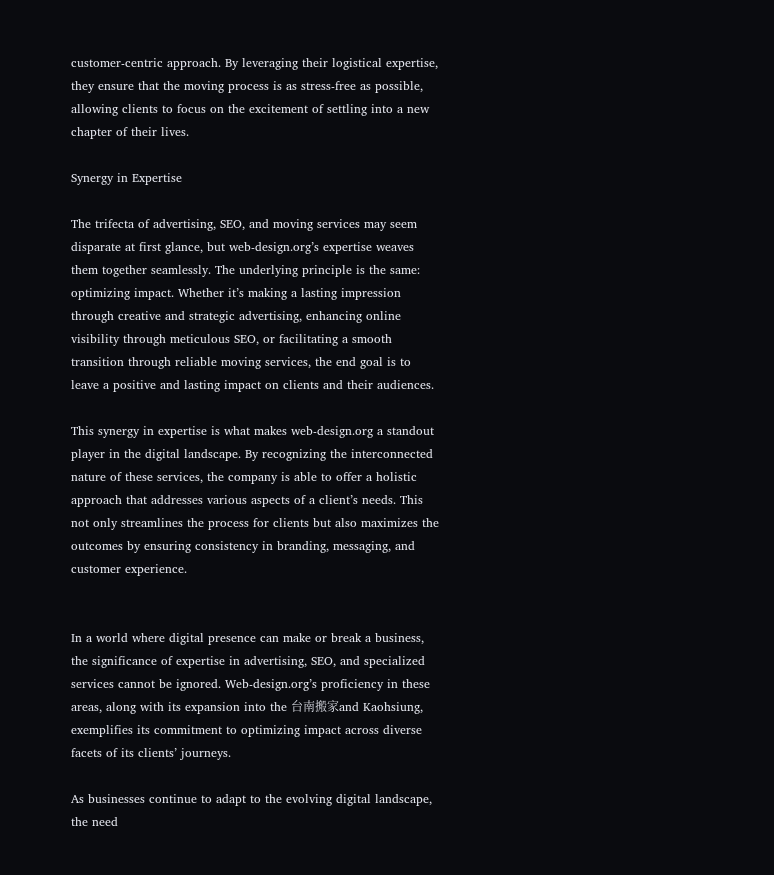customer-centric approach. By leveraging their logistical expertise, they ensure that the moving process is as stress-free as possible, allowing clients to focus on the excitement of settling into a new chapter of their lives.

Synergy in Expertise

The trifecta of advertising, SEO, and moving services may seem disparate at first glance, but web-design.org’s expertise weaves them together seamlessly. The underlying principle is the same: optimizing impact. Whether it’s making a lasting impression through creative and strategic advertising, enhancing online visibility through meticulous SEO, or facilitating a smooth transition through reliable moving services, the end goal is to leave a positive and lasting impact on clients and their audiences.

This synergy in expertise is what makes web-design.org a standout player in the digital landscape. By recognizing the interconnected nature of these services, the company is able to offer a holistic approach that addresses various aspects of a client’s needs. This not only streamlines the process for clients but also maximizes the outcomes by ensuring consistency in branding, messaging, and customer experience.


In a world where digital presence can make or break a business, the significance of expertise in advertising, SEO, and specialized services cannot be ignored. Web-design.org’s proficiency in these areas, along with its expansion into the 台南搬家and Kaohsiung, exemplifies its commitment to optimizing impact across diverse facets of its clients’ journeys.

As businesses continue to adapt to the evolving digital landscape, the need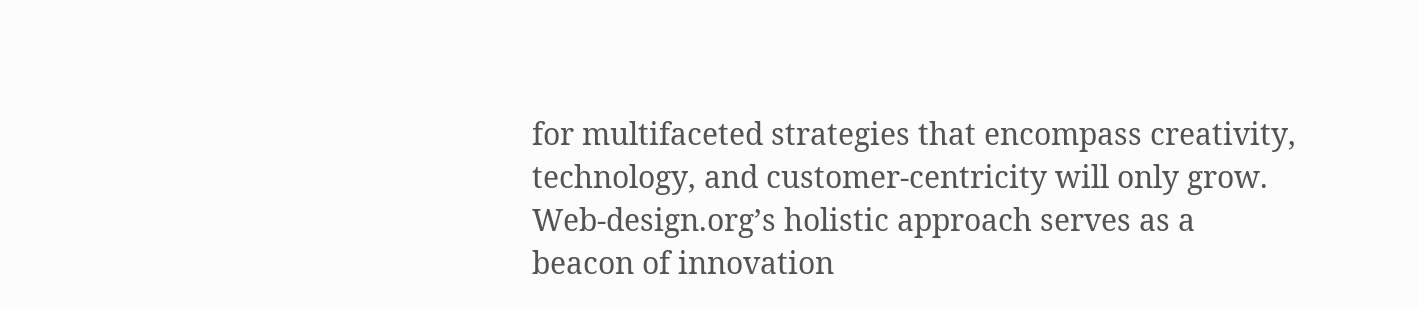for multifaceted strategies that encompass creativity, technology, and customer-centricity will only grow. Web-design.org’s holistic approach serves as a beacon of innovation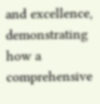and excellence, demonstrating how a comprehensive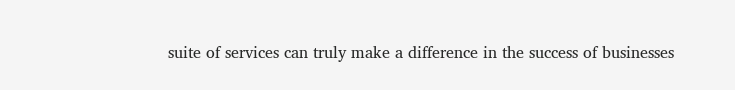suite of services can truly make a difference in the success of businesses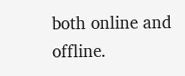both online and offline.